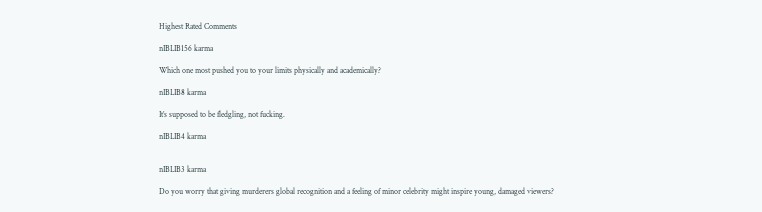Highest Rated Comments

nIBLIB156 karma

Which one most pushed you to your limits physically and academically?

nIBLIB8 karma

It’s supposed to be fledgling, not fucking.

nIBLIB4 karma


nIBLIB3 karma

Do you worry that giving murderers global recognition and a feeling of minor celebrity might inspire young, damaged viewers?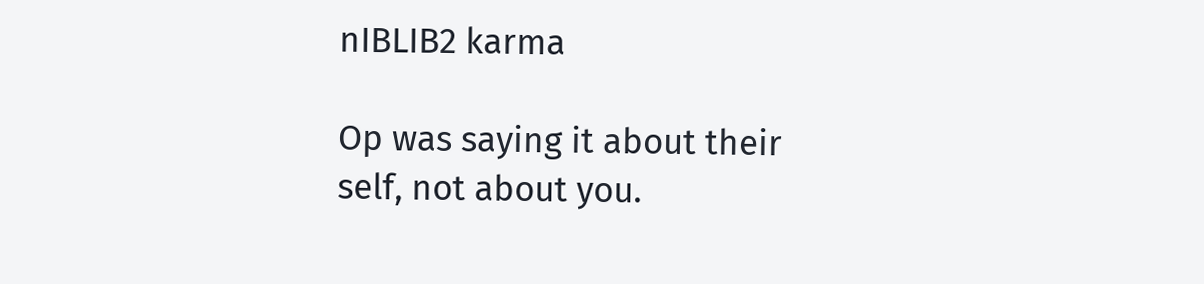nIBLIB2 karma

Op was saying it about their self, not about you.